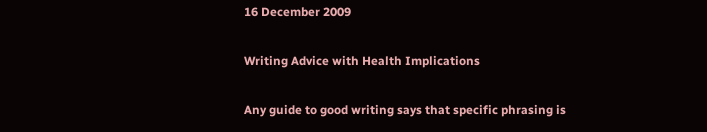16 December 2009

Writing Advice with Health Implications

Any guide to good writing says that specific phrasing is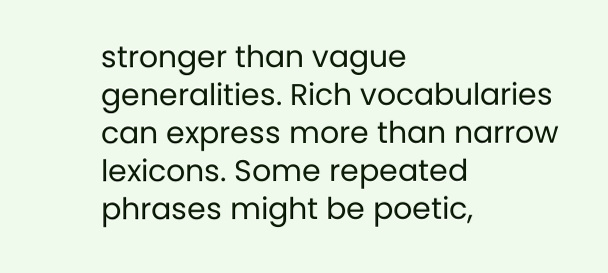stronger than vague generalities. Rich vocabularies can express more than narrow lexicons. Some repeated phrases might be poetic,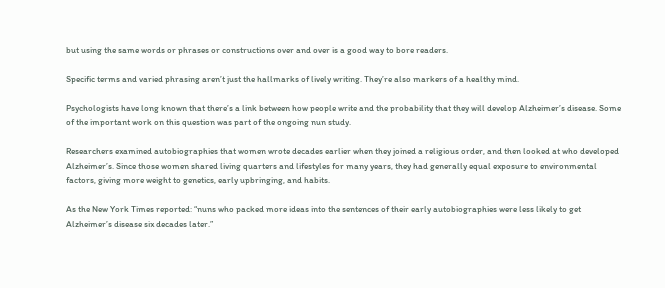but using the same words or phrases or constructions over and over is a good way to bore readers.

Specific terms and varied phrasing aren’t just the hallmarks of lively writing. They’re also markers of a healthy mind.

Psychologists have long known that there’s a link between how people write and the probability that they will develop Alzheimer’s disease. Some of the important work on this question was part of the ongoing nun study.

Researchers examined autobiographies that women wrote decades earlier when they joined a religious order, and then looked at who developed Alzheimer’s. Since those women shared living quarters and lifestyles for many years, they had generally equal exposure to environmental factors, giving more weight to genetics, early upbringing, and habits.

As the New York Times reported: “nuns who packed more ideas into the sentences of their early autobiographies were less likely to get Alzheimer’s disease six decades later.”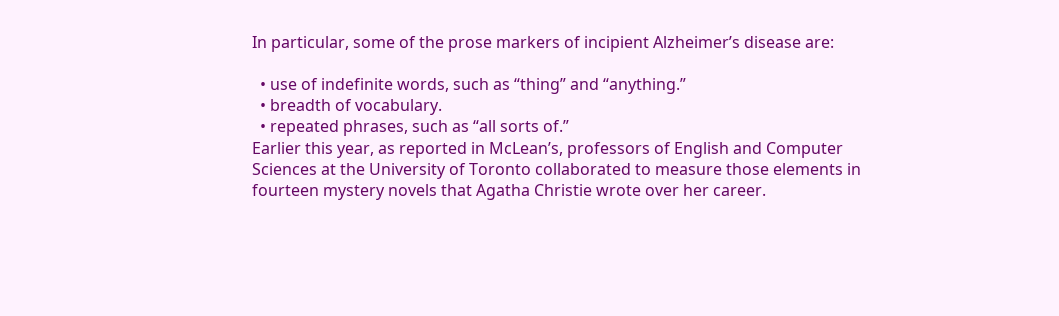In particular, some of the prose markers of incipient Alzheimer’s disease are:

  • use of indefinite words, such as “thing” and “anything.”
  • breadth of vocabulary.
  • repeated phrases, such as “all sorts of.”
Earlier this year, as reported in McLean’s, professors of English and Computer Sciences at the University of Toronto collaborated to measure those elements in fourteen mystery novels that Agatha Christie wrote over her career.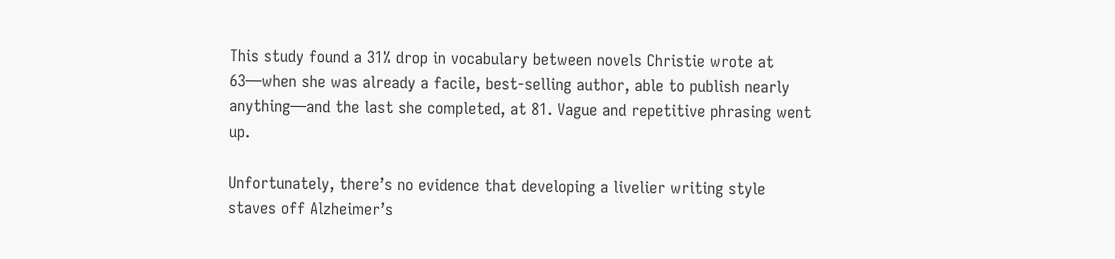This study found a 31% drop in vocabulary between novels Christie wrote at 63—when she was already a facile, best-selling author, able to publish nearly anything—and the last she completed, at 81. Vague and repetitive phrasing went up.

Unfortunately, there’s no evidence that developing a livelier writing style staves off Alzheimer’s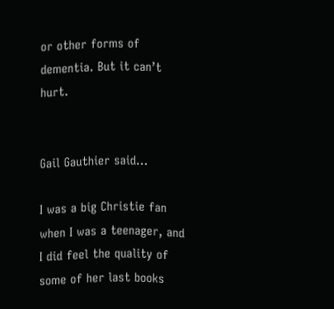or other forms of dementia. But it can’t hurt.


Gail Gauthier said...

I was a big Christie fan when I was a teenager, and I did feel the quality of some of her last books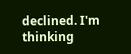declined. I'm thinking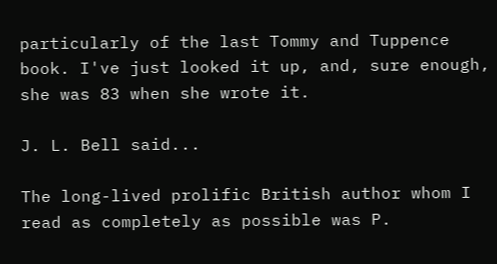particularly of the last Tommy and Tuppence book. I've just looked it up, and, sure enough, she was 83 when she wrote it.

J. L. Bell said...

The long-lived prolific British author whom I read as completely as possible was P.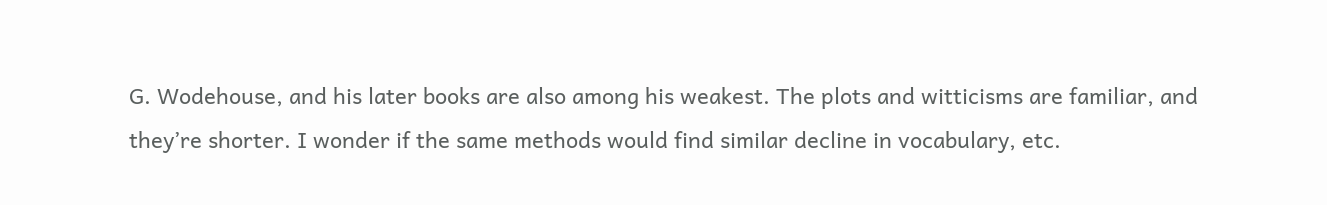G. Wodehouse, and his later books are also among his weakest. The plots and witticisms are familiar, and they’re shorter. I wonder if the same methods would find similar decline in vocabulary, etc.